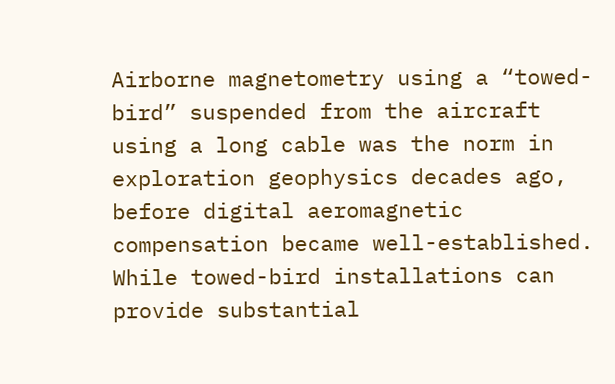Airborne magnetometry using a “towed-bird” suspended from the aircraft using a long cable was the norm in exploration geophysics decades ago, before digital aeromagnetic compensation became well-established. While towed-bird installations can provide substantial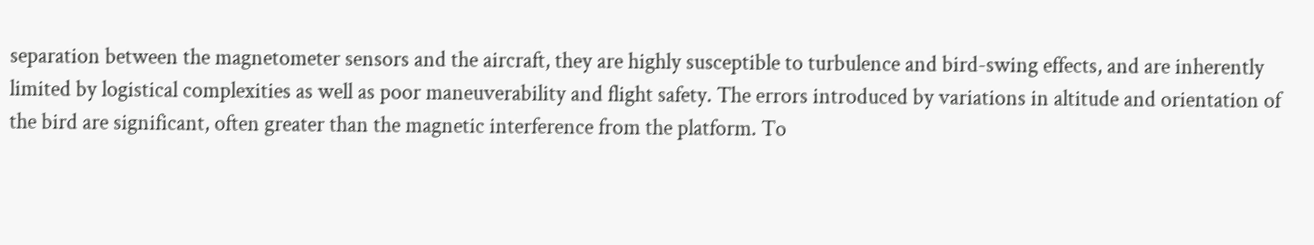separation between the magnetometer sensors and the aircraft, they are highly susceptible to turbulence and bird-swing effects, and are inherently limited by logistical complexities as well as poor maneuverability and flight safety. The errors introduced by variations in altitude and orientation of the bird are significant, often greater than the magnetic interference from the platform. To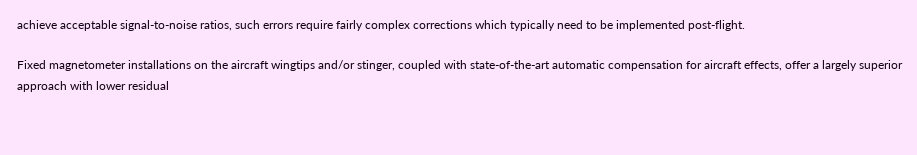achieve acceptable signal-to-noise ratios, such errors require fairly complex corrections which typically need to be implemented post-flight.

Fixed magnetometer installations on the aircraft wingtips and/or stinger, coupled with state-of-the-art automatic compensation for aircraft effects, offer a largely superior approach with lower residual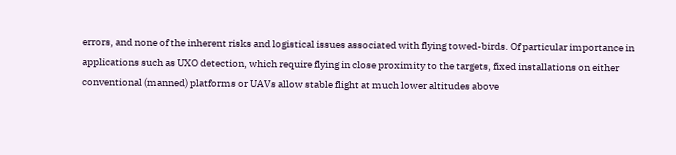errors, and none of the inherent risks and logistical issues associated with flying towed-birds. Of particular importance in applications such as UXO detection, which require flying in close proximity to the targets, fixed installations on either conventional (manned) platforms or UAVs allow stable flight at much lower altitudes above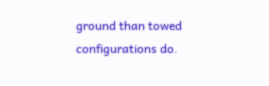ground than towed configurations do.